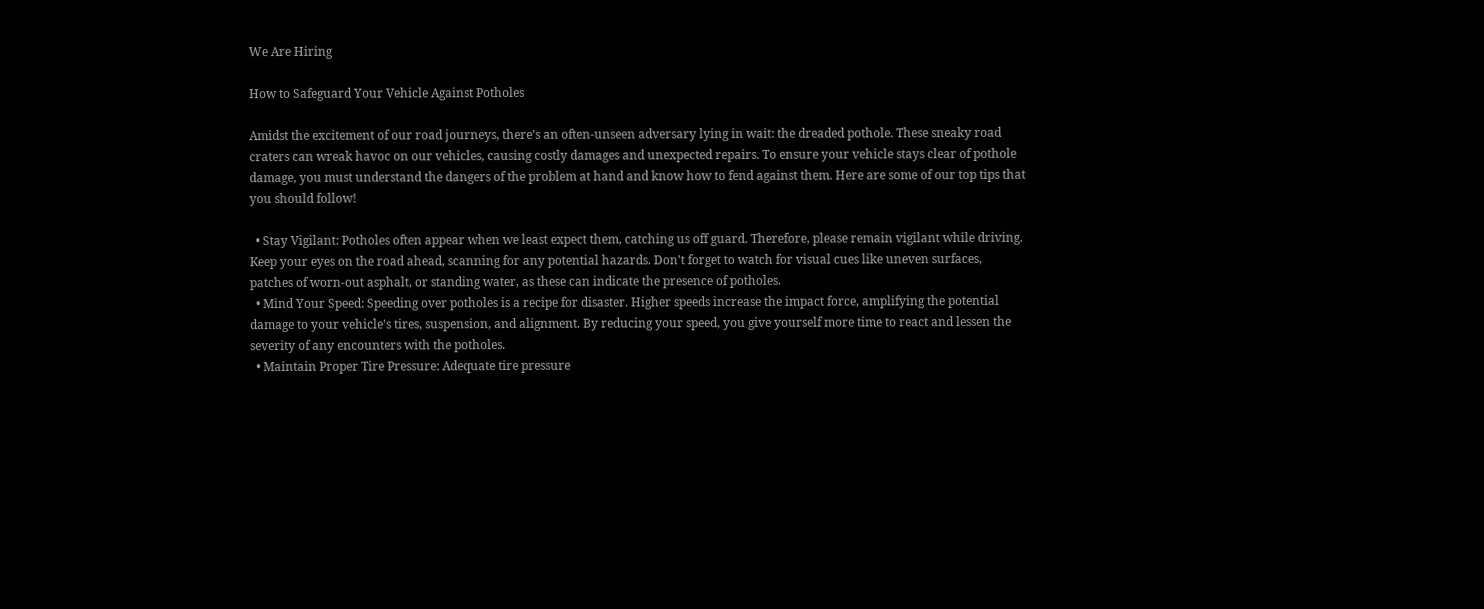We Are Hiring

How to Safeguard Your Vehicle Against Potholes

Amidst the excitement of our road journeys, there's an often-unseen adversary lying in wait: the dreaded pothole. These sneaky road craters can wreak havoc on our vehicles, causing costly damages and unexpected repairs. To ensure your vehicle stays clear of pothole damage, you must understand the dangers of the problem at hand and know how to fend against them. Here are some of our top tips that you should follow!

  • Stay Vigilant: Potholes often appear when we least expect them, catching us off guard. Therefore, please remain vigilant while driving. Keep your eyes on the road ahead, scanning for any potential hazards. Don't forget to watch for visual cues like uneven surfaces, patches of worn-out asphalt, or standing water, as these can indicate the presence of potholes.
  • Mind Your Speed: Speeding over potholes is a recipe for disaster. Higher speeds increase the impact force, amplifying the potential damage to your vehicle's tires, suspension, and alignment. By reducing your speed, you give yourself more time to react and lessen the severity of any encounters with the potholes.
  • Maintain Proper Tire Pressure: Adequate tire pressure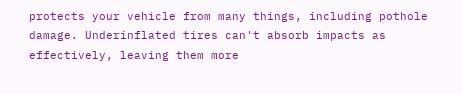protects your vehicle from many things, including pothole damage. Underinflated tires can't absorb impacts as effectively, leaving them more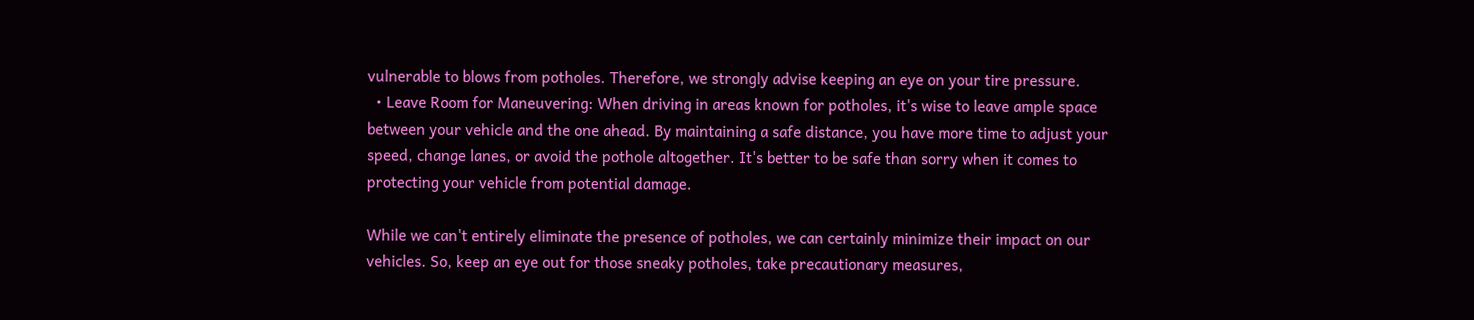vulnerable to blows from potholes. Therefore, we strongly advise keeping an eye on your tire pressure.
  • Leave Room for Maneuvering: When driving in areas known for potholes, it's wise to leave ample space between your vehicle and the one ahead. By maintaining a safe distance, you have more time to adjust your speed, change lanes, or avoid the pothole altogether. It's better to be safe than sorry when it comes to protecting your vehicle from potential damage.

While we can't entirely eliminate the presence of potholes, we can certainly minimize their impact on our vehicles. So, keep an eye out for those sneaky potholes, take precautionary measures,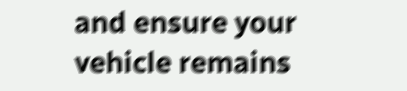and ensure your vehicle remains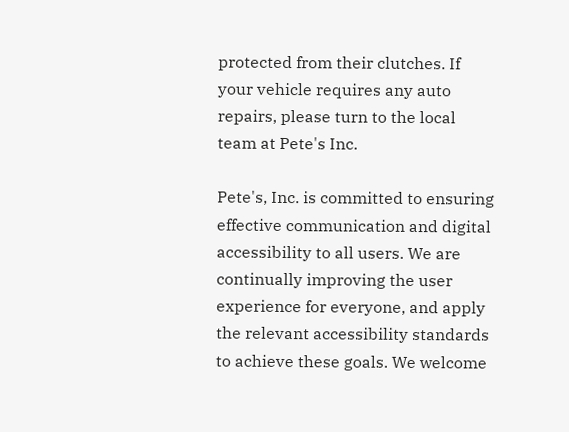protected from their clutches. If your vehicle requires any auto repairs, please turn to the local team at Pete's Inc.

Pete's, Inc. is committed to ensuring effective communication and digital accessibility to all users. We are continually improving the user experience for everyone, and apply the relevant accessibility standards to achieve these goals. We welcome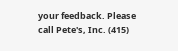your feedback. Please call Pete's, Inc. (415)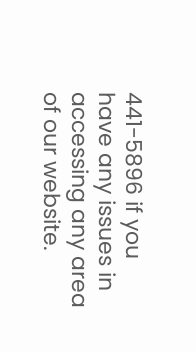441-5896 if you have any issues in accessing any area of our website.